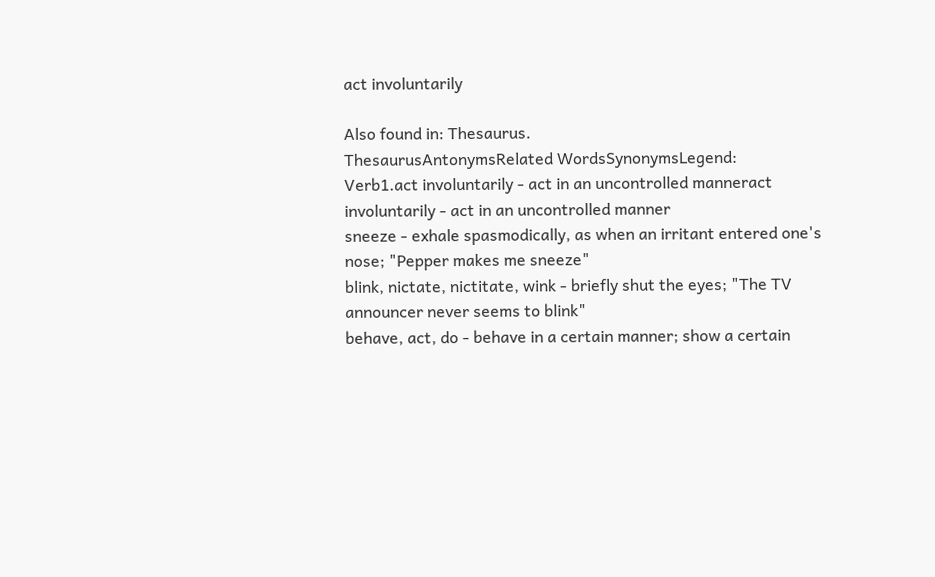act involuntarily

Also found in: Thesaurus.
ThesaurusAntonymsRelated WordsSynonymsLegend:
Verb1.act involuntarily - act in an uncontrolled manneract involuntarily - act in an uncontrolled manner
sneeze - exhale spasmodically, as when an irritant entered one's nose; "Pepper makes me sneeze"
blink, nictate, nictitate, wink - briefly shut the eyes; "The TV announcer never seems to blink"
behave, act, do - behave in a certain manner; show a certain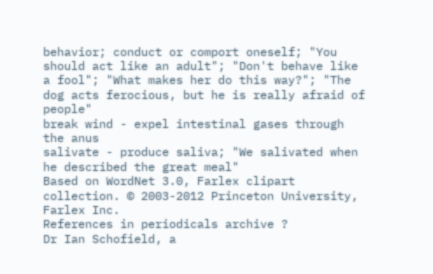behavior; conduct or comport oneself; "You should act like an adult"; "Don't behave like a fool"; "What makes her do this way?"; "The dog acts ferocious, but he is really afraid of people"
break wind - expel intestinal gases through the anus
salivate - produce saliva; "We salivated when he described the great meal"
Based on WordNet 3.0, Farlex clipart collection. © 2003-2012 Princeton University, Farlex Inc.
References in periodicals archive ?
Dr Ian Schofield, a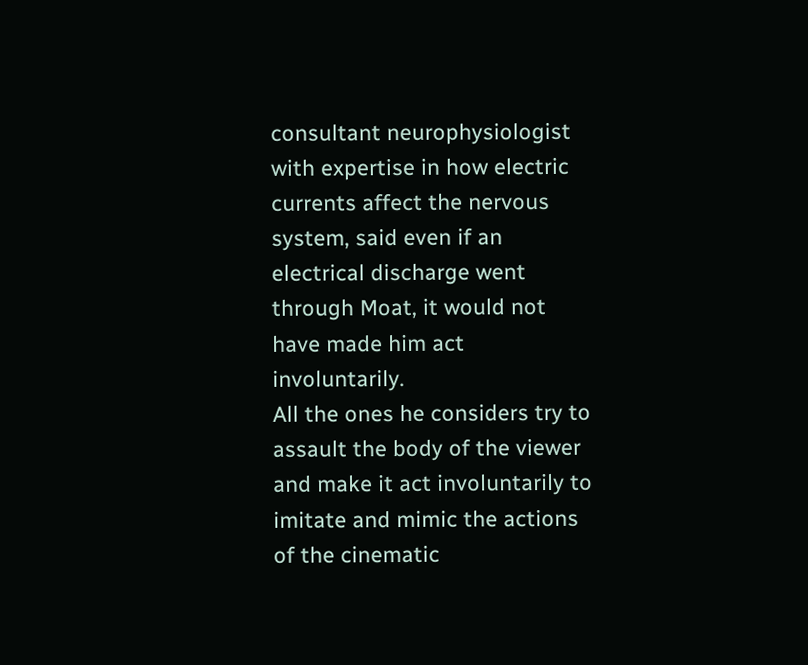consultant neurophysiologist with expertise in how electric currents affect the nervous system, said even if an electrical discharge went through Moat, it would not have made him act involuntarily.
All the ones he considers try to assault the body of the viewer and make it act involuntarily to imitate and mimic the actions of the cinematic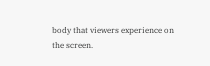body that viewers experience on the screen.